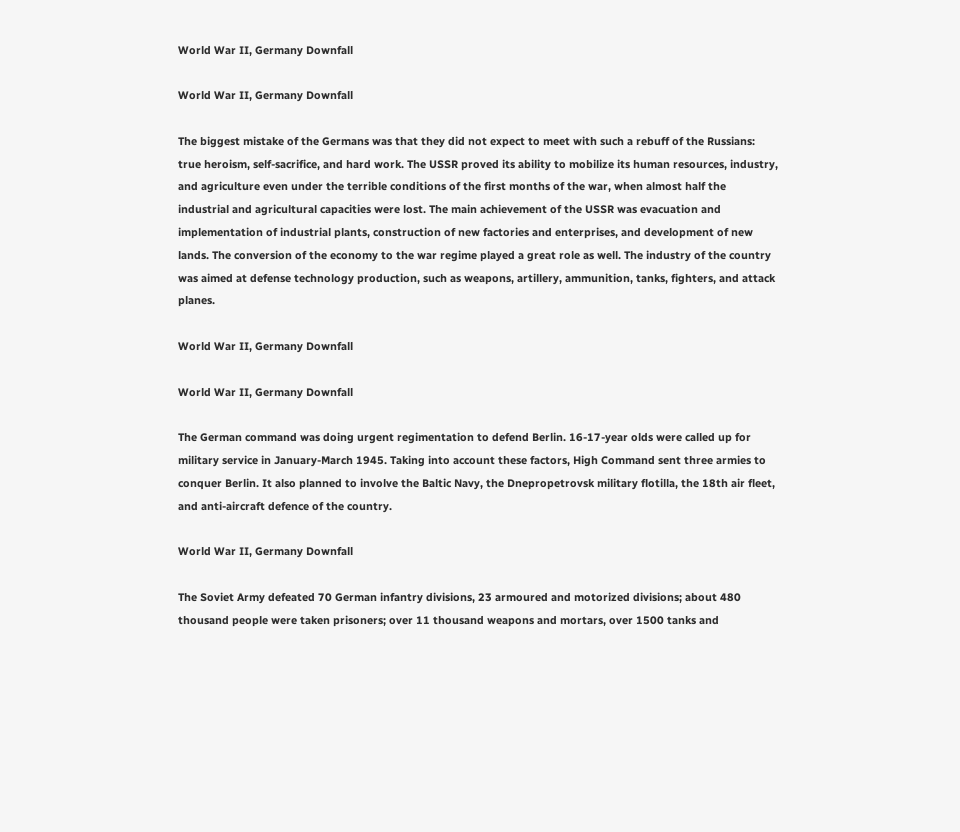World War II, Germany Downfall

World War II, Germany Downfall

The biggest mistake of the Germans was that they did not expect to meet with such a rebuff of the Russians: true heroism, self-sacrifice, and hard work. The USSR proved its ability to mobilize its human resources, industry, and agriculture even under the terrible conditions of the first months of the war, when almost half the industrial and agricultural capacities were lost. The main achievement of the USSR was evacuation and implementation of industrial plants, construction of new factories and enterprises, and development of new lands. The conversion of the economy to the war regime played a great role as well. The industry of the country was aimed at defense technology production, such as weapons, artillery, ammunition, tanks, fighters, and attack planes.

World War II, Germany Downfall

World War II, Germany Downfall

The German command was doing urgent regimentation to defend Berlin. 16-17-year olds were called up for military service in January-March 1945. Taking into account these factors, High Command sent three armies to conquer Berlin. It also planned to involve the Baltic Navy, the Dnepropetrovsk military flotilla, the 18th air fleet, and anti-aircraft defence of the country.

World War II, Germany Downfall

The Soviet Army defeated 70 German infantry divisions, 23 armoured and motorized divisions; about 480 thousand people were taken prisoners; over 11 thousand weapons and mortars, over 1500 tanks and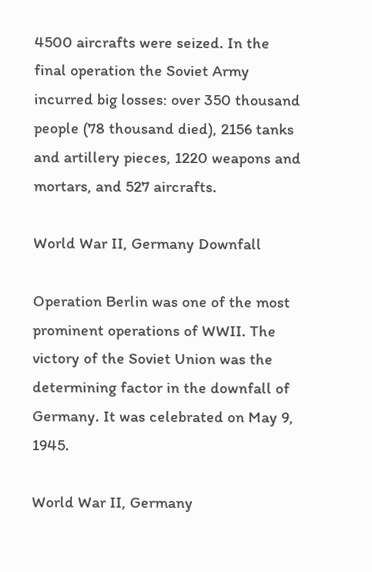4500 aircrafts were seized. In the final operation the Soviet Army incurred big losses: over 350 thousand people (78 thousand died), 2156 tanks and artillery pieces, 1220 weapons and  mortars, and 527 aircrafts.

World War II, Germany Downfall

Operation Berlin was one of the most prominent operations of WWII. The victory of the Soviet Union was the determining factor in the downfall of Germany. It was celebrated on May 9, 1945.

World War II, Germany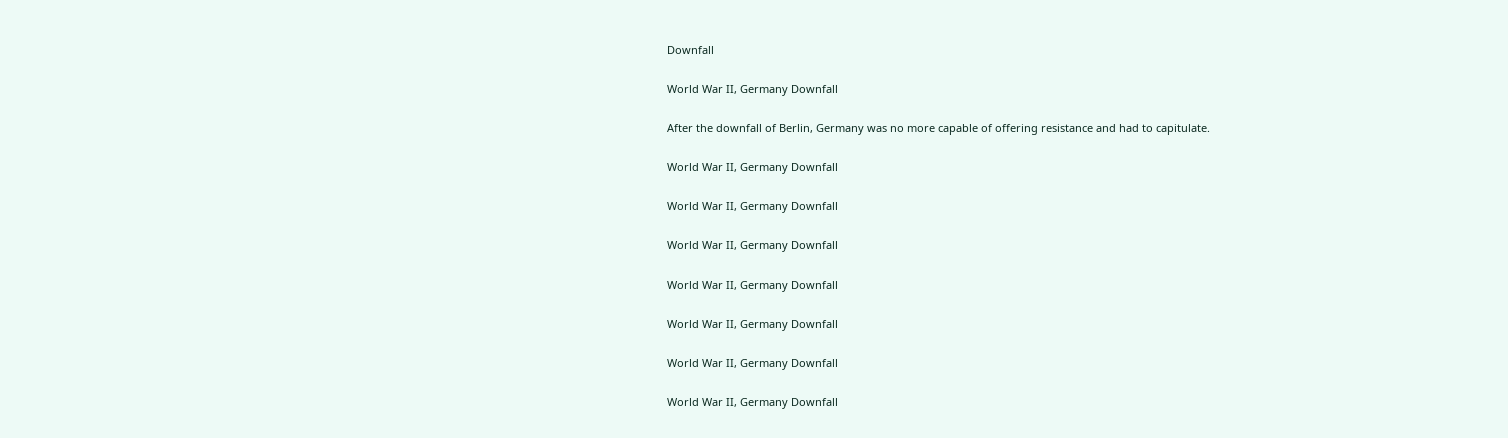Downfall

World War II, Germany Downfall

After the downfall of Berlin, Germany was no more capable of offering resistance and had to capitulate.

World War II, Germany Downfall

World War II, Germany Downfall

World War II, Germany Downfall

World War II, Germany Downfall

World War II, Germany Downfall

World War II, Germany Downfall

World War II, Germany Downfall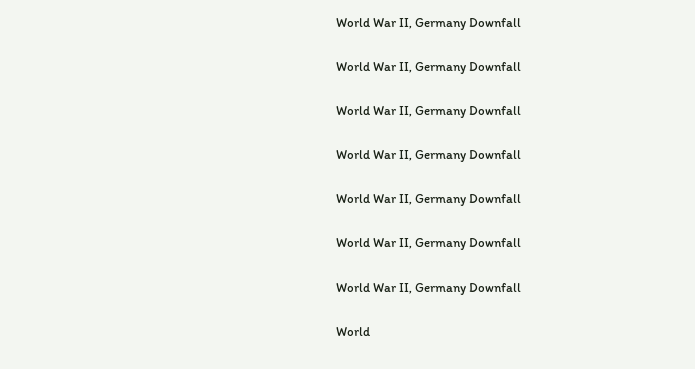World War II, Germany Downfall

World War II, Germany Downfall

World War II, Germany Downfall

World War II, Germany Downfall

World War II, Germany Downfall

World War II, Germany Downfall

World War II, Germany Downfall

World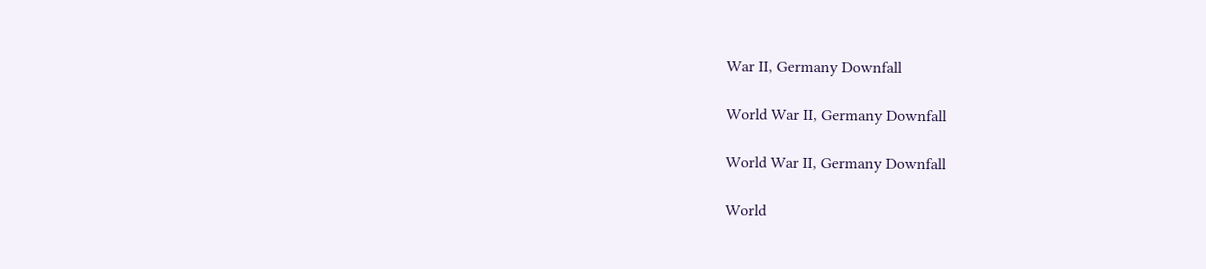War II, Germany Downfall

World War II, Germany Downfall

World War II, Germany Downfall

World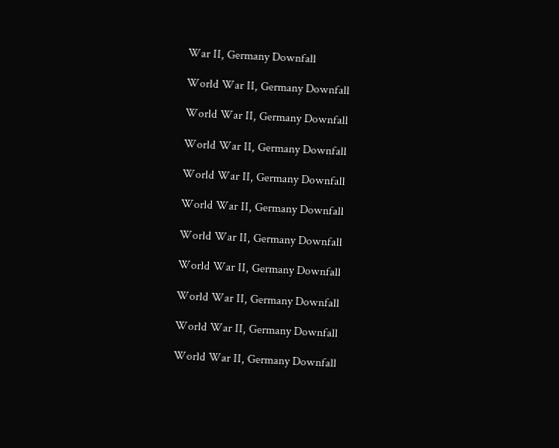War II, Germany Downfall

World War II, Germany Downfall

World War II, Germany Downfall

World War II, Germany Downfall

World War II, Germany Downfall

World War II, Germany Downfall

World War II, Germany Downfall

World War II, Germany Downfall

World War II, Germany Downfall

World War II, Germany Downfall

World War II, Germany Downfall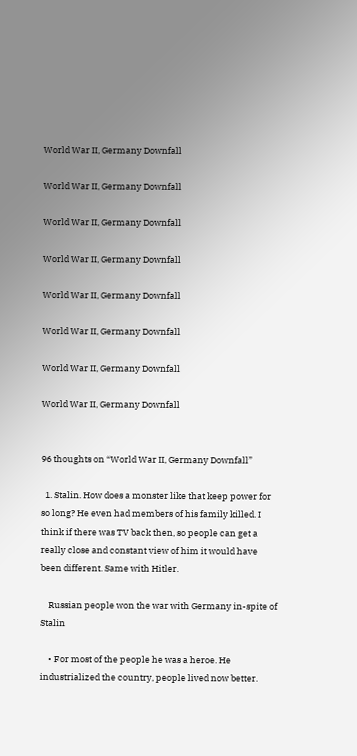World War II, Germany Downfall

World War II, Germany Downfall

World War II, Germany Downfall

World War II, Germany Downfall

World War II, Germany Downfall

World War II, Germany Downfall

World War II, Germany Downfall

World War II, Germany Downfall


96 thoughts on “World War II, Germany Downfall”

  1. Stalin. How does a monster like that keep power for so long? He even had members of his family killed. I think if there was TV back then, so people can get a really close and constant view of him it would have been different. Same with Hitler.

    Russian people won the war with Germany in-spite of Stalin

    • For most of the people he was a heroe. He industrialized the country, people lived now better.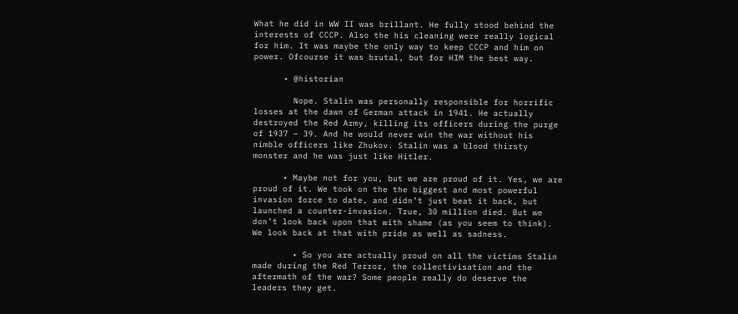What he did in WW II was brillant. He fully stood behind the interests of CCCP. Also the his cleaning were really logical for him. It was maybe the only way to keep CCCP and him on power. Ofcourse it was brutal, but for HIM the best way.

      • @historian

        Nope. Stalin was personally responsible for horrific losses at the dawn of German attack in 1941. He actually destroyed the Red Army, killing its officers during the purge of 1937 – 39. And he would never win the war without his nimble officers like Zhukov. Stalin was a blood thirsty monster and he was just like Hitler.

      • Maybe not for you, but we are proud of it. Yes, we are proud of it. We took on the the biggest and most powerful invasion force to date, and didn’t just beat it back, but launched a counter-invasion. True, 30 million died. But we don’t look back upon that with shame (as you seem to think). We look back at that with pride as well as sadness.

        • So you are actually proud on all the victims Stalin made during the Red Terror, the collectivisation and the aftermath of the war? Some people really do deserve the leaders they get.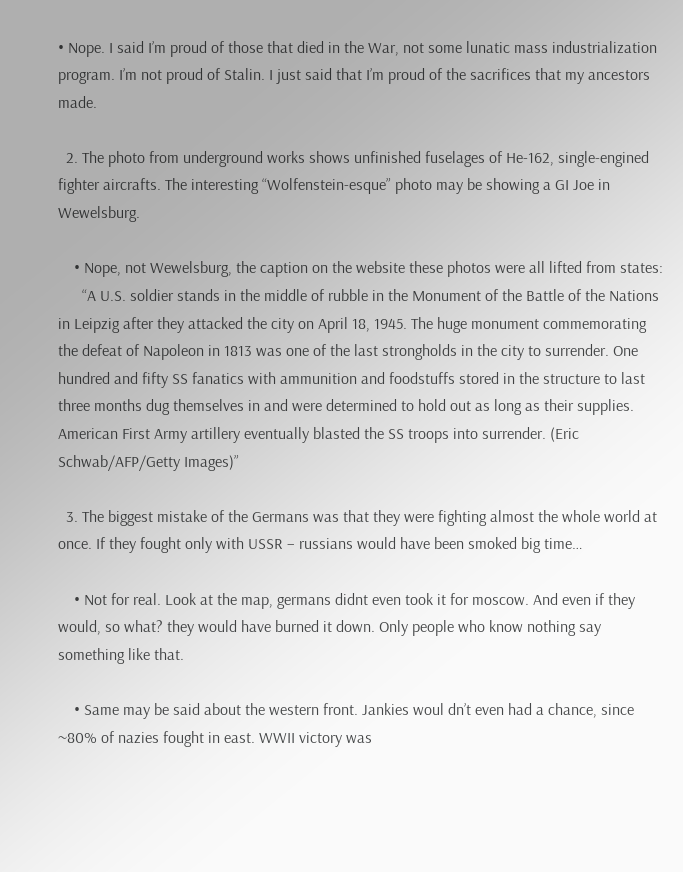• Nope. I said I’m proud of those that died in the War, not some lunatic mass industrialization program. I’m not proud of Stalin. I just said that I’m proud of the sacrifices that my ancestors made.

  2. The photo from underground works shows unfinished fuselages of He-162, single-engined fighter aircrafts. The interesting “Wolfenstein-esque” photo may be showing a GI Joe in Wewelsburg.

    • Nope, not Wewelsburg, the caption on the website these photos were all lifted from states:
      “A U.S. soldier stands in the middle of rubble in the Monument of the Battle of the Nations in Leipzig after they attacked the city on April 18, 1945. The huge monument commemorating the defeat of Napoleon in 1813 was one of the last strongholds in the city to surrender. One hundred and fifty SS fanatics with ammunition and foodstuffs stored in the structure to last three months dug themselves in and were determined to hold out as long as their supplies. American First Army artillery eventually blasted the SS troops into surrender. (Eric Schwab/AFP/Getty Images)”

  3. The biggest mistake of the Germans was that they were fighting almost the whole world at once. If they fought only with USSR – russians would have been smoked big time…

    • Not for real. Look at the map, germans didnt even took it for moscow. And even if they would, so what? they would have burned it down. Only people who know nothing say something like that.

    • Same may be said about the western front. Jankies woul dn’t even had a chance, since ~80% of nazies fought in east. WWII victory was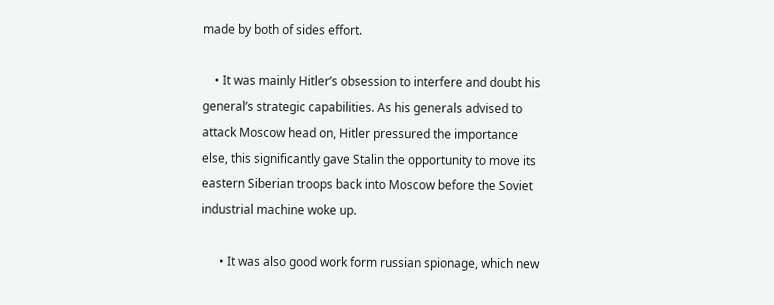made by both of sides effort.

    • It was mainly Hitler’s obsession to interfere and doubt his general’s strategic capabilities. As his generals advised to attack Moscow head on, Hitler pressured the importance else, this significantly gave Stalin the opportunity to move its eastern Siberian troops back into Moscow before the Soviet industrial machine woke up.

      • It was also good work form russian spionage, which new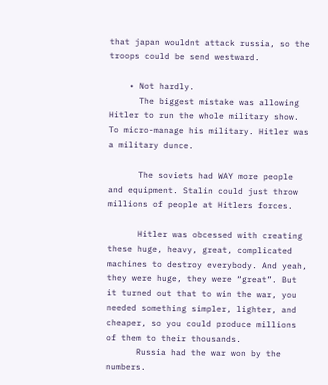that japan wouldnt attack russia, so the troops could be send westward.

    • Not hardly.
      The biggest mistake was allowing Hitler to run the whole military show. To micro-manage his military. Hitler was a military dunce.

      The soviets had WAY more people and equipment. Stalin could just throw millions of people at Hitlers forces.

      Hitler was obcessed with creating these huge, heavy, great, complicated machines to destroy everybody. And yeah, they were huge, they were “great”. But it turned out that to win the war, you needed something simpler, lighter, and cheaper, so you could produce millions of them to their thousands.
      Russia had the war won by the numbers.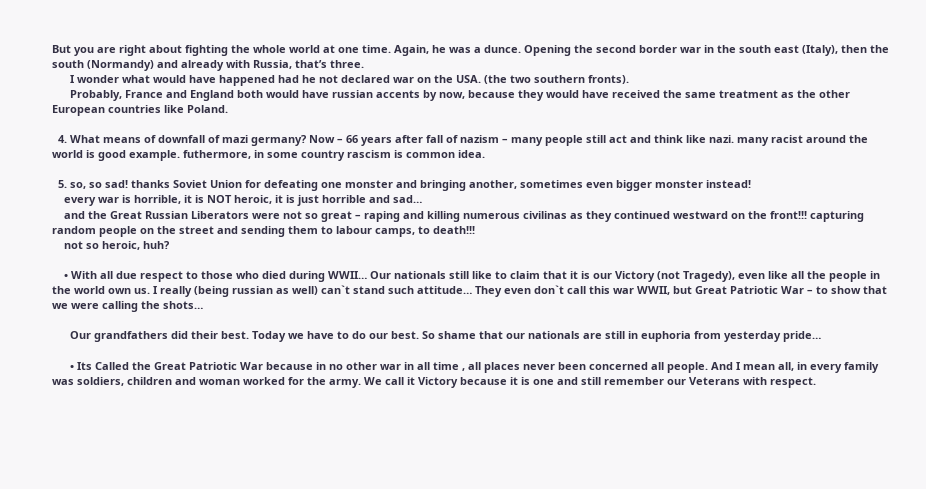But you are right about fighting the whole world at one time. Again, he was a dunce. Opening the second border war in the south east (Italy), then the south (Normandy) and already with Russia, that’s three.
      I wonder what would have happened had he not declared war on the USA. (the two southern fronts).
      Probably, France and England both would have russian accents by now, because they would have received the same treatment as the other European countries like Poland.

  4. What means of downfall of mazi germany? Now – 66 years after fall of nazism – many people still act and think like nazi. many racist around the world is good example. futhermore, in some country rascism is common idea.

  5. so, so sad! thanks Soviet Union for defeating one monster and bringing another, sometimes even bigger monster instead!
    every war is horrible, it is NOT heroic, it is just horrible and sad…
    and the Great Russian Liberators were not so great – raping and killing numerous civilinas as they continued westward on the front!!! capturing random people on the street and sending them to labour camps, to death!!!
    not so heroic, huh?

    • With all due respect to those who died during WWII… Our nationals still like to claim that it is our Victory (not Tragedy), even like all the people in the world own us. I really (being russian as well) can`t stand such attitude… They even don`t call this war WWII, but Great Patriotic War – to show that we were calling the shots…

      Our grandfathers did their best. Today we have to do our best. So shame that our nationals are still in euphoria from yesterday pride…

      • Its Called the Great Patriotic War because in no other war in all time , all places never been concerned all people. And I mean all, in every family was soldiers, children and woman worked for the army. We call it Victory because it is one and still remember our Veterans with respect.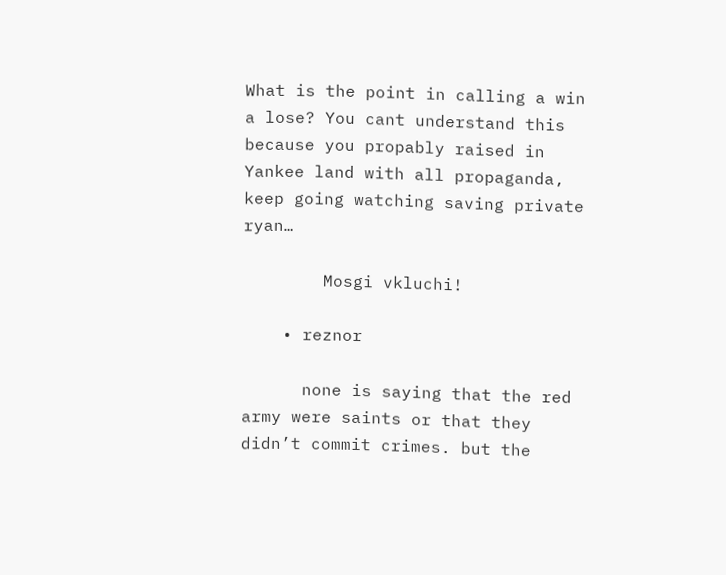What is the point in calling a win a lose? You cant understand this because you propably raised in Yankee land with all propaganda, keep going watching saving private ryan…

        Mosgi vkluchi!

    • reznor

      none is saying that the red army were saints or that they didn’t commit crimes. but the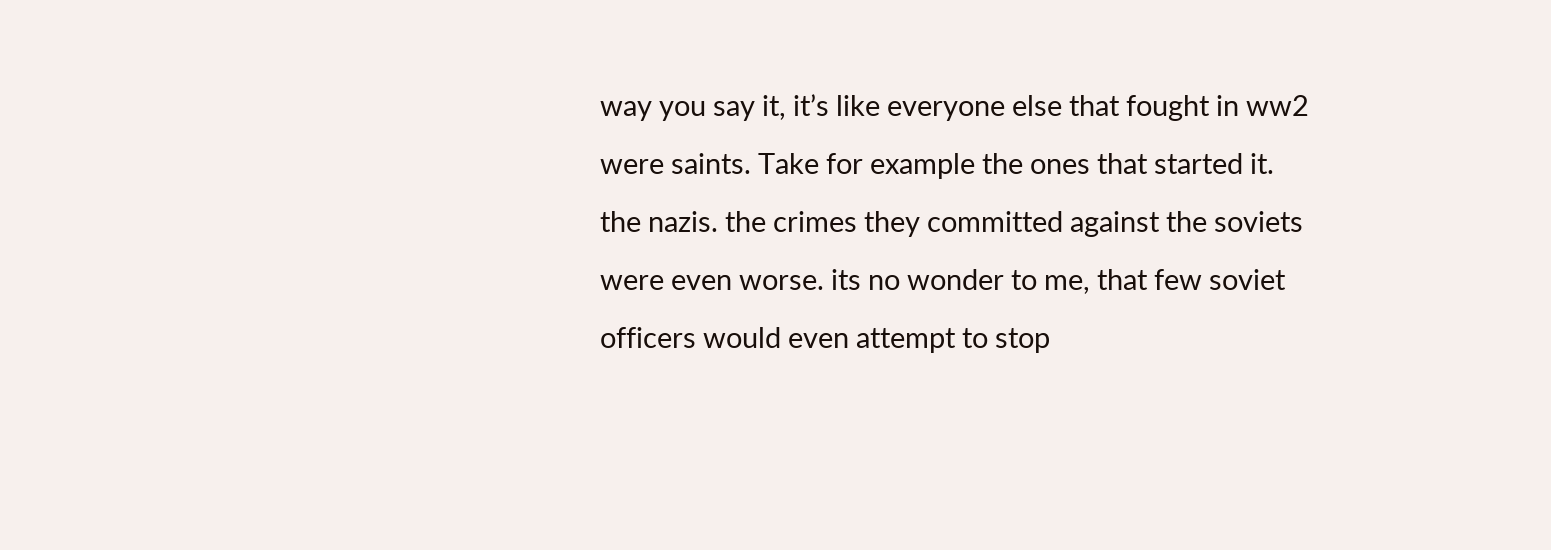way you say it, it’s like everyone else that fought in ww2 were saints. Take for example the ones that started it. the nazis. the crimes they committed against the soviets were even worse. its no wonder to me, that few soviet officers would even attempt to stop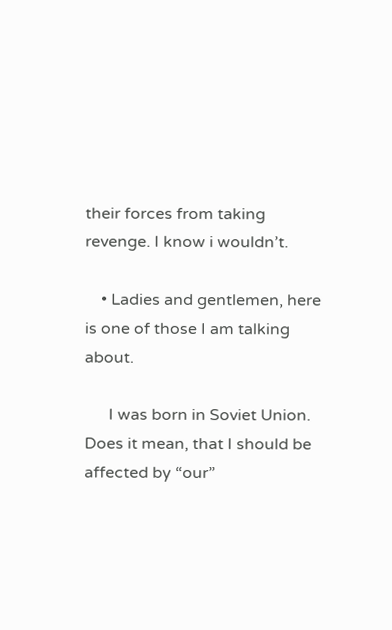their forces from taking revenge. I know i wouldn’t.

    • Ladies and gentlemen, here is one of those I am talking about.

      I was born in Soviet Union. Does it mean, that I should be affected by “our”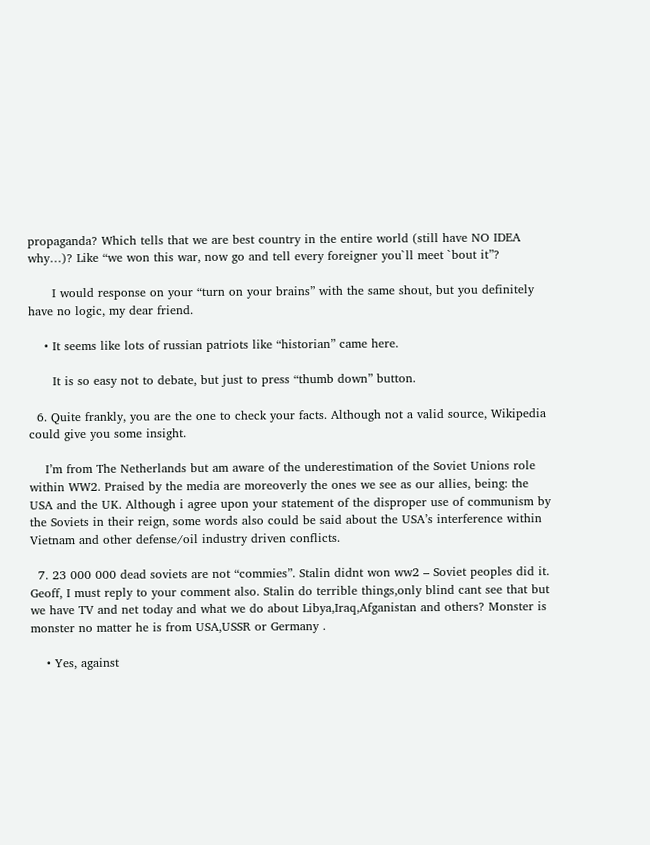propaganda? Which tells that we are best country in the entire world (still have NO IDEA why…)? Like “we won this war, now go and tell every foreigner you`ll meet `bout it”?

      I would response on your “turn on your brains” with the same shout, but you definitely have no logic, my dear friend.

    • It seems like lots of russian patriots like “historian” came here.

      It is so easy not to debate, but just to press “thumb down” button.

  6. Quite frankly, you are the one to check your facts. Although not a valid source, Wikipedia could give you some insight.

    I’m from The Netherlands but am aware of the underestimation of the Soviet Unions role within WW2. Praised by the media are moreoverly the ones we see as our allies, being: the USA and the UK. Although i agree upon your statement of the disproper use of communism by the Soviets in their reign, some words also could be said about the USA’s interference within Vietnam and other defense/oil industry driven conflicts.

  7. 23 000 000 dead soviets are not “commies”. Stalin didnt won ww2 – Soviet peoples did it. Geoff, I must reply to your comment also. Stalin do terrible things,only blind cant see that but we have TV and net today and what we do about Libya,Iraq,Afganistan and others? Monster is monster no matter he is from USA,USSR or Germany .

    • Yes, against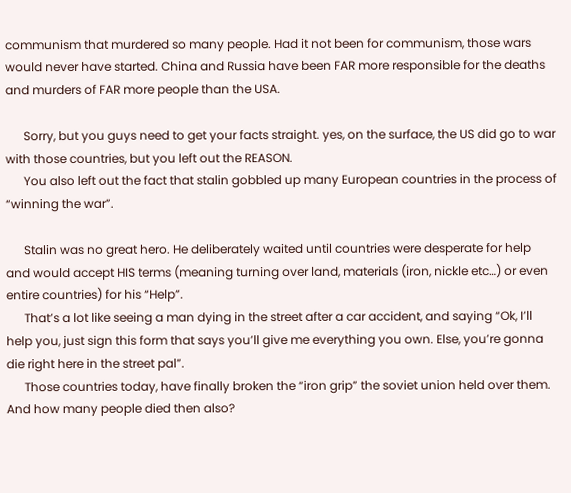communism that murdered so many people. Had it not been for communism, those wars would never have started. China and Russia have been FAR more responsible for the deaths and murders of FAR more people than the USA.

      Sorry, but you guys need to get your facts straight. yes, on the surface, the US did go to war with those countries, but you left out the REASON.
      You also left out the fact that stalin gobbled up many European countries in the process of “winning the war”.

      Stalin was no great hero. He deliberately waited until countries were desperate for help and would accept HIS terms (meaning turning over land, materials (iron, nickle etc…) or even entire countries) for his “Help”.
      That’s a lot like seeing a man dying in the street after a car accident, and saying “Ok, I’ll help you, just sign this form that says you’ll give me everything you own. Else, you’re gonna die right here in the street pal”.
      Those countries today, have finally broken the “iron grip” the soviet union held over them. And how many people died then also?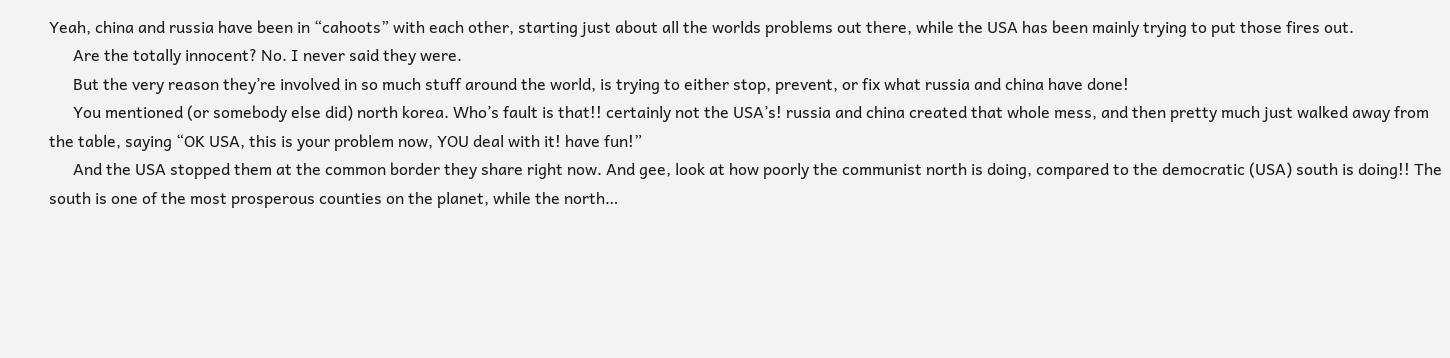Yeah, china and russia have been in “cahoots” with each other, starting just about all the worlds problems out there, while the USA has been mainly trying to put those fires out.
      Are the totally innocent? No. I never said they were.
      But the very reason they’re involved in so much stuff around the world, is trying to either stop, prevent, or fix what russia and china have done!
      You mentioned (or somebody else did) north korea. Who’s fault is that!! certainly not the USA’s! russia and china created that whole mess, and then pretty much just walked away from the table, saying “OK USA, this is your problem now, YOU deal with it! have fun!”
      And the USA stopped them at the common border they share right now. And gee, look at how poorly the communist north is doing, compared to the democratic (USA) south is doing!! The south is one of the most prosperous counties on the planet, while the north…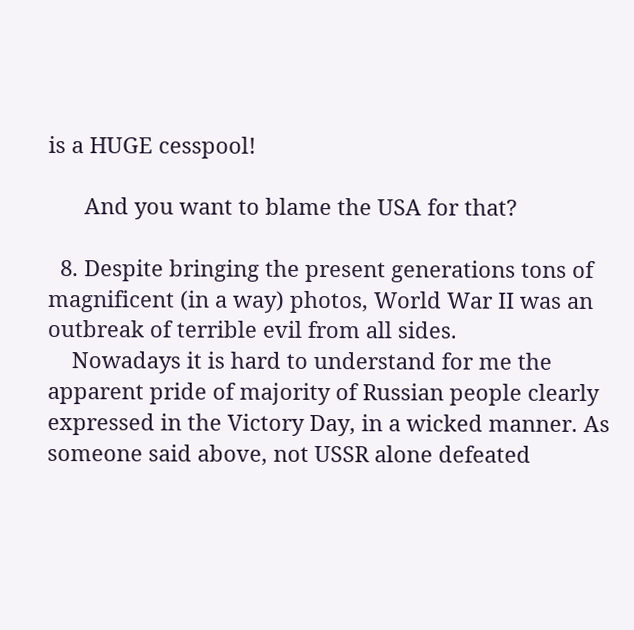is a HUGE cesspool!

      And you want to blame the USA for that?

  8. Despite bringing the present generations tons of magnificent (in a way) photos, World War II was an outbreak of terrible evil from all sides.
    Nowadays it is hard to understand for me the apparent pride of majority of Russian people clearly expressed in the Victory Day, in a wicked manner. As someone said above, not USSR alone defeated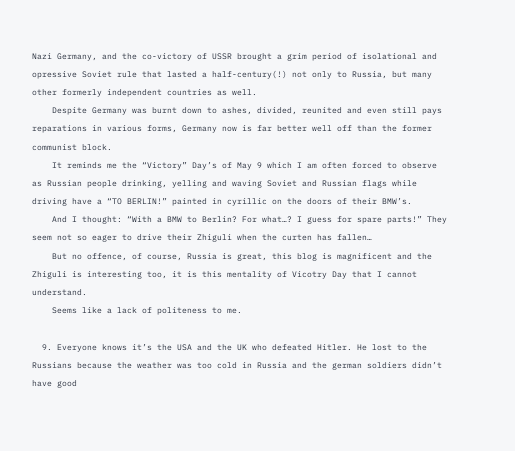Nazi Germany, and the co-victory of USSR brought a grim period of isolational and opressive Soviet rule that lasted a half-century(!) not only to Russia, but many other formerly independent countries as well.
    Despite Germany was burnt down to ashes, divided, reunited and even still pays reparations in various forms, Germany now is far better well off than the former communist block.
    It reminds me the “Victory” Day’s of May 9 which I am often forced to observe as Russian people drinking, yelling and waving Soviet and Russian flags while driving have a “TO BERLIN!” painted in cyrillic on the doors of their BMW’s.
    And I thought: “With a BMW to Berlin? For what…? I guess for spare parts!” They seem not so eager to drive their Zhiguli when the curten has fallen…
    But no offence, of course, Russia is great, this blog is magnificent and the Zhiguli is interesting too, it is this mentality of Vicotry Day that I cannot understand.
    Seems like a lack of politeness to me.

  9. Everyone knows it’s the USA and the UK who defeated Hitler. He lost to the Russians because the weather was too cold in Russia and the german soldiers didn’t have good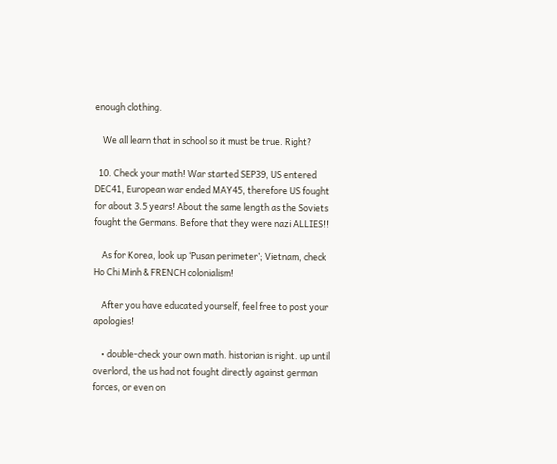enough clothing.

    We all learn that in school so it must be true. Right?

  10. Check your math! War started SEP39, US entered DEC41, European war ended MAY45, therefore US fought for about 3.5 years! About the same length as the Soviets fought the Germans. Before that they were nazi ALLIES!!

    As for Korea, look up ‘Pusan perimeter’; Vietnam, check Ho Chi Minh & FRENCH colonialism!

    After you have educated yourself, feel free to post your apologies!

    • double-check your own math. historian is right. up until overlord, the us had not fought directly against german forces, or even on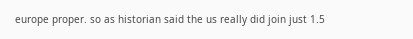europe proper. so as historian said the us really did join just 1.5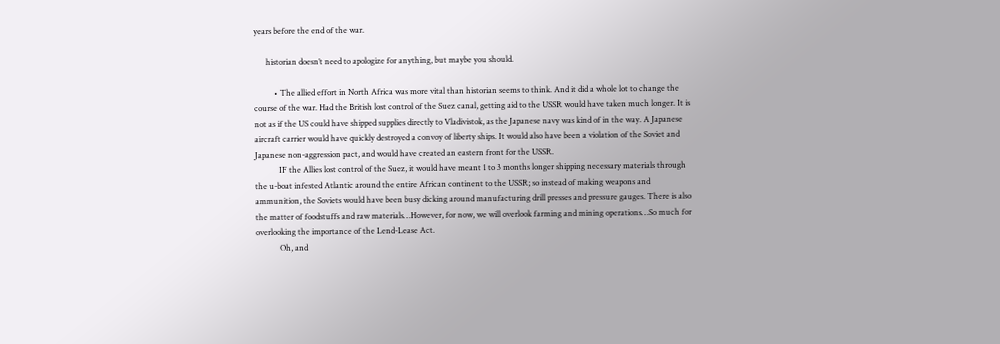years before the end of the war.

      historian doesn’t need to apologize for anything, but maybe you should.

          • The allied effort in North Africa was more vital than historian seems to think. And it did a whole lot to change the course of the war. Had the British lost control of the Suez canal, getting aid to the USSR would have taken much longer. It is not as if the US could have shipped supplies directly to Vladivistok, as the Japanese navy was kind of in the way. A Japanese aircraft carrier would have quickly destroyed a convoy of liberty ships. It would also have been a violation of the Soviet and Japanese non-aggression pact, and would have created an eastern front for the USSR.
            IF the Allies lost control of the Suez, it would have meant 1 to 3 months longer shipping necessary materials through the u-boat infested Atlantic around the entire African continent to the USSR; so instead of making weapons and ammunition, the Soviets would have been busy dicking around manufacturing drill presses and pressure gauges. There is also the matter of foodstuffs and raw materials…However, for now, we will overlook farming and mining operations…So much for overlooking the importance of the Lend-Lease Act.
            Oh, and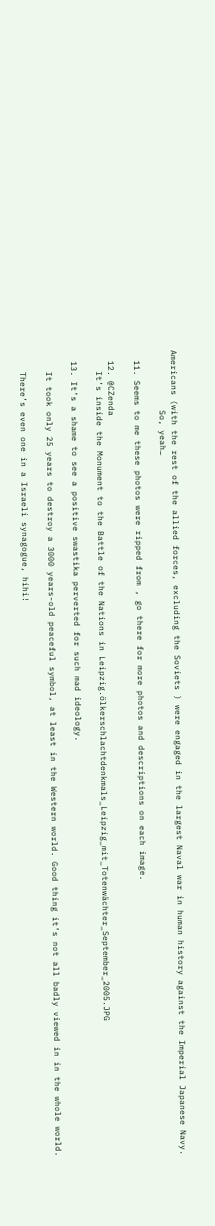Americans (with the rest of the allied forces, excluding the Soviets ) were engaged in the largest Naval war in human history against the Imperial Japanese Navy.
            So, yeah…

  11. Seems to me these photos were ripped from , go there for more photos and descriptions on each image.

  12. @CZenda
    It’s inside the Monument to the Battle of the Nations in Leipzig.ölkerschlachtdenkmals_Leipzig_mit_Totenwächter_September_2005.JPG

  13. It’s a shame to see a positive swastika perverted for such mad ideology.

    It took only 25 years to destroy a 3000 years-old peaceful symbol, at least in the Western world. Good thing it’s not all badly viewed in in the whole world.

    There’s even one in a Israeli synagogue, hihi!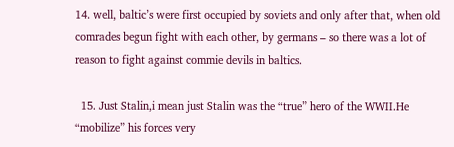14. well, baltic’s were first occupied by soviets and only after that, when old comrades begun fight with each other, by germans – so there was a lot of reason to fight against commie devils in baltics.

  15. Just Stalin,i mean just Stalin was the “true” hero of the WWII.He “mobilize” his forces very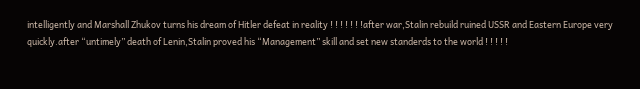intelligently and Marshall Zhukov turns his dream of Hitler defeat in reality ! ! ! ! ! ! !after war,Stalin rebuild ruined USSR and Eastern Europe very quickly.after “untimely” death of Lenin,Stalin proved his “Management” skill and set new standerds to the world ! ! ! ! !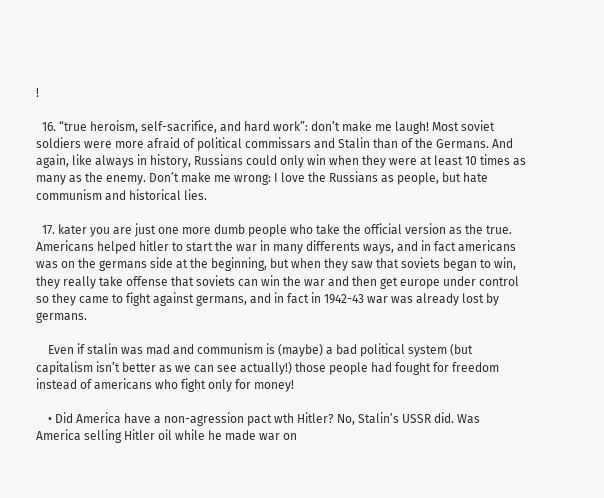!

  16. “true heroism, self-sacrifice, and hard work”: don’t make me laugh! Most soviet soldiers were more afraid of political commissars and Stalin than of the Germans. And again, like always in history, Russians could only win when they were at least 10 times as many as the enemy. Don’t make me wrong: I love the Russians as people, but hate communism and historical lies.

  17. kater you are just one more dumb people who take the official version as the true. Americans helped hitler to start the war in many differents ways, and in fact americans was on the germans side at the beginning, but when they saw that soviets began to win, they really take offense that soviets can win the war and then get europe under control so they came to fight against germans, and in fact in 1942-43 war was already lost by germans.

    Even if stalin was mad and communism is (maybe) a bad political system (but capitalism isn’t better as we can see actually!) those people had fought for freedom instead of americans who fight only for money!

    • Did America have a non-agression pact wth Hitler? No, Stalin’s USSR did. Was America selling Hitler oil while he made war on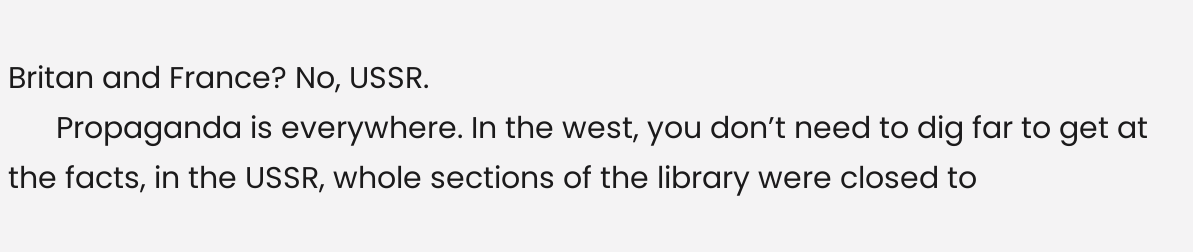Britan and France? No, USSR.
      Propaganda is everywhere. In the west, you don’t need to dig far to get at the facts, in the USSR, whole sections of the library were closed to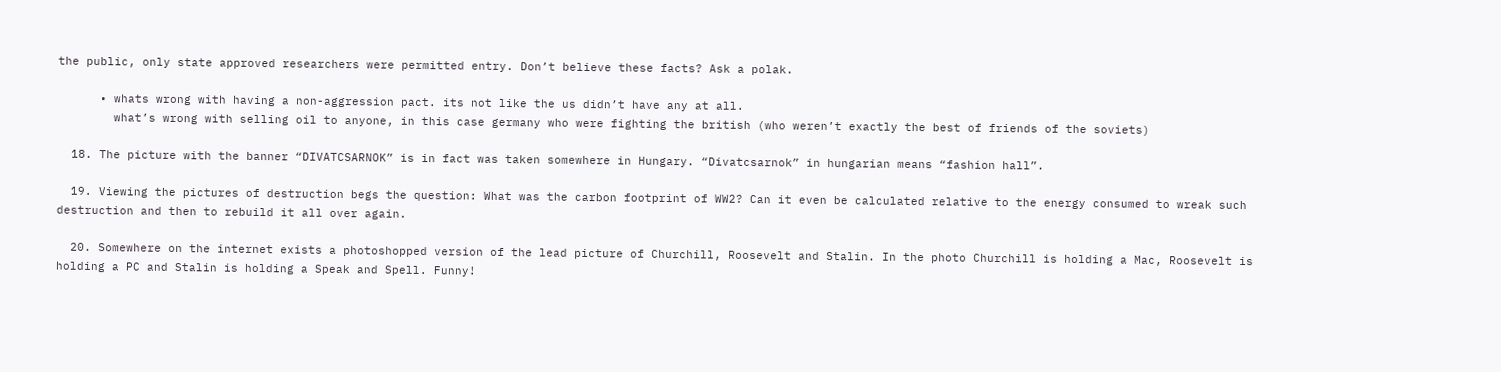the public, only state approved researchers were permitted entry. Don’t believe these facts? Ask a polak.

      • whats wrong with having a non-aggression pact. its not like the us didn’t have any at all.
        what’s wrong with selling oil to anyone, in this case germany who were fighting the british (who weren’t exactly the best of friends of the soviets)

  18. The picture with the banner “DIVATCSARNOK” is in fact was taken somewhere in Hungary. “Divatcsarnok” in hungarian means “fashion hall”.

  19. Viewing the pictures of destruction begs the question: What was the carbon footprint of WW2? Can it even be calculated relative to the energy consumed to wreak such destruction and then to rebuild it all over again.

  20. Somewhere on the internet exists a photoshopped version of the lead picture of Churchill, Roosevelt and Stalin. In the photo Churchill is holding a Mac, Roosevelt is holding a PC and Stalin is holding a Speak and Spell. Funny!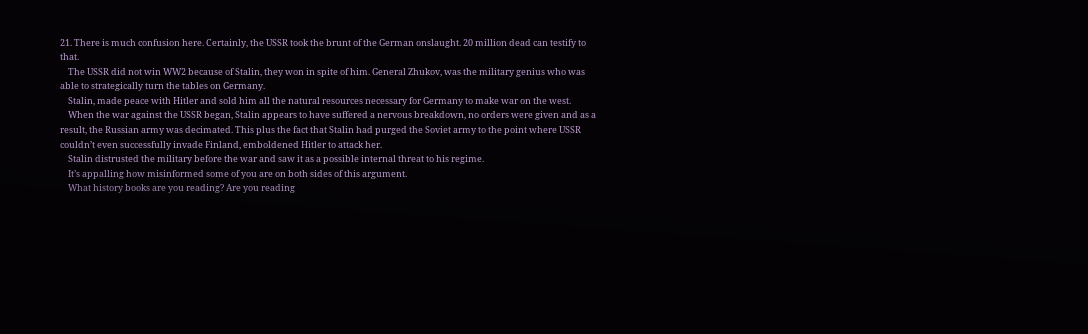21. There is much confusion here. Certainly, the USSR took the brunt of the German onslaught. 20 million dead can testify to that.
    The USSR did not win WW2 because of Stalin, they won in spite of him. General Zhukov, was the military genius who was able to strategically turn the tables on Germany.
    Stalin, made peace with Hitler and sold him all the natural resources necessary for Germany to make war on the west.
    When the war against the USSR began, Stalin appears to have suffered a nervous breakdown, no orders were given and as a result, the Russian army was decimated. This plus the fact that Stalin had purged the Soviet army to the point where USSR couldn’t even successfully invade Finland, emboldened Hitler to attack her.
    Stalin distrusted the military before the war and saw it as a possible internal threat to his regime.
    It’s appalling how misinformed some of you are on both sides of this argument.
    What history books are you reading? Are you reading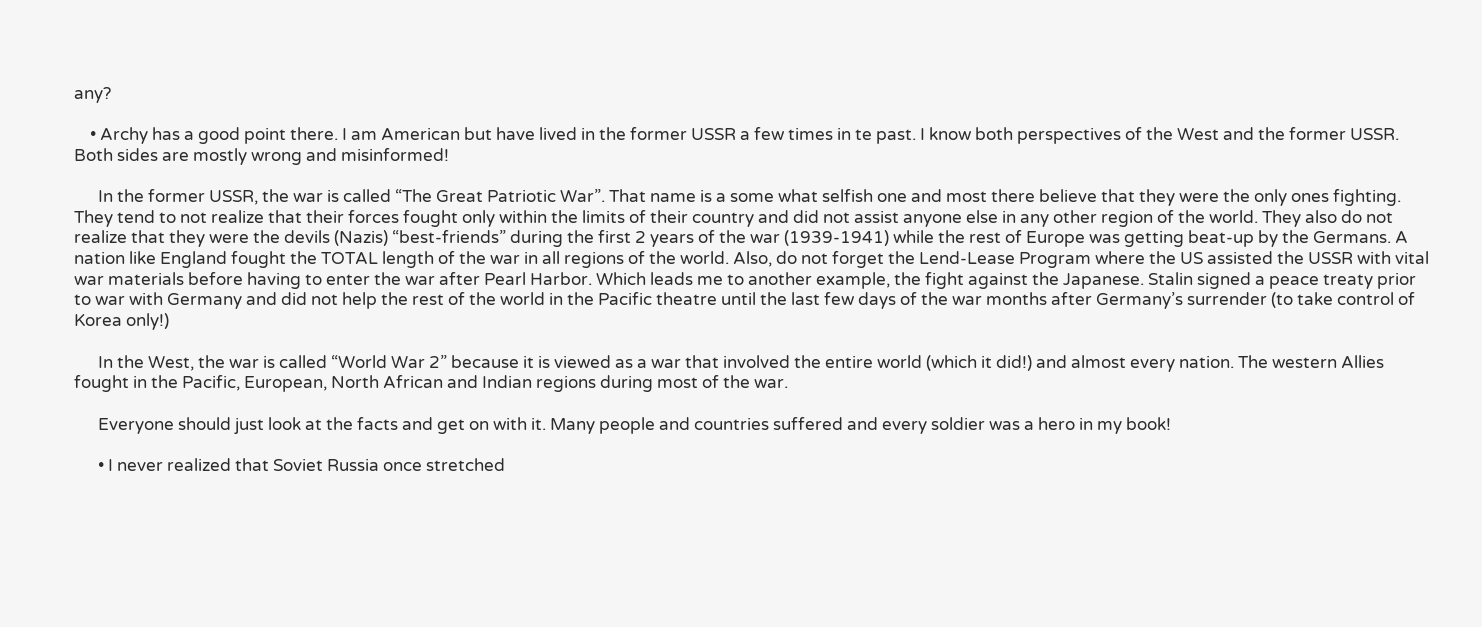any?

    • Archy has a good point there. I am American but have lived in the former USSR a few times in te past. I know both perspectives of the West and the former USSR. Both sides are mostly wrong and misinformed!

      In the former USSR, the war is called “The Great Patriotic War”. That name is a some what selfish one and most there believe that they were the only ones fighting. They tend to not realize that their forces fought only within the limits of their country and did not assist anyone else in any other region of the world. They also do not realize that they were the devils (Nazis) “best-friends” during the first 2 years of the war (1939-1941) while the rest of Europe was getting beat-up by the Germans. A nation like England fought the TOTAL length of the war in all regions of the world. Also, do not forget the Lend-Lease Program where the US assisted the USSR with vital war materials before having to enter the war after Pearl Harbor. Which leads me to another example, the fight against the Japanese. Stalin signed a peace treaty prior to war with Germany and did not help the rest of the world in the Pacific theatre until the last few days of the war months after Germany’s surrender (to take control of Korea only!)

      In the West, the war is called “World War 2” because it is viewed as a war that involved the entire world (which it did!) and almost every nation. The western Allies fought in the Pacific, European, North African and Indian regions during most of the war.

      Everyone should just look at the facts and get on with it. Many people and countries suffered and every soldier was a hero in my book!

      • I never realized that Soviet Russia once stretched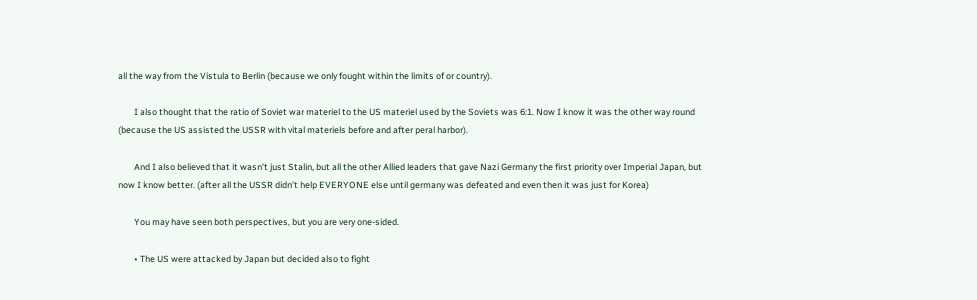all the way from the Vistula to Berlin (because we only fought within the limits of or country).

        I also thought that the ratio of Soviet war materiel to the US materiel used by the Soviets was 6:1. Now I know it was the other way round (because the US assisted the USSR with vital materiels before and after peral harbor).

        And I also believed that it wasn’t just Stalin, but all the other Allied leaders that gave Nazi Germany the first priority over Imperial Japan, but now I know better. (after all the USSR didn’t help EVERYONE else until germany was defeated and even then it was just for Korea)

        You may have seen both perspectives, but you are very one-sided.

        • The US were attacked by Japan but decided also to fight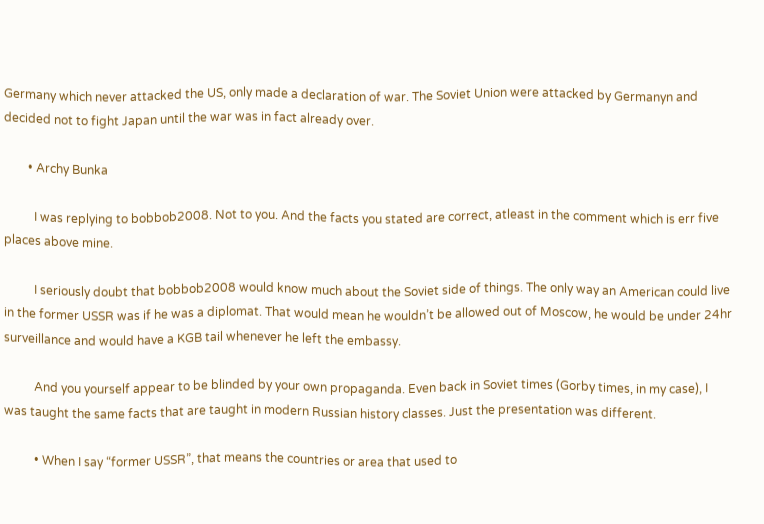Germany which never attacked the US, only made a declaration of war. The Soviet Union were attacked by Germanyn and decided not to fight Japan until the war was in fact already over.

        • Archy Bunka

          I was replying to bobbob2008. Not to you. And the facts you stated are correct, atleast in the comment which is err five places above mine.

          I seriously doubt that bobbob2008 would know much about the Soviet side of things. The only way an American could live in the former USSR was if he was a diplomat. That would mean he wouldn’t be allowed out of Moscow, he would be under 24hr surveillance and would have a KGB tail whenever he left the embassy.

          And you yourself appear to be blinded by your own propaganda. Even back in Soviet times (Gorby times, in my case), I was taught the same facts that are taught in modern Russian history classes. Just the presentation was different.

          • When I say “former USSR”, that means the countries or area that used to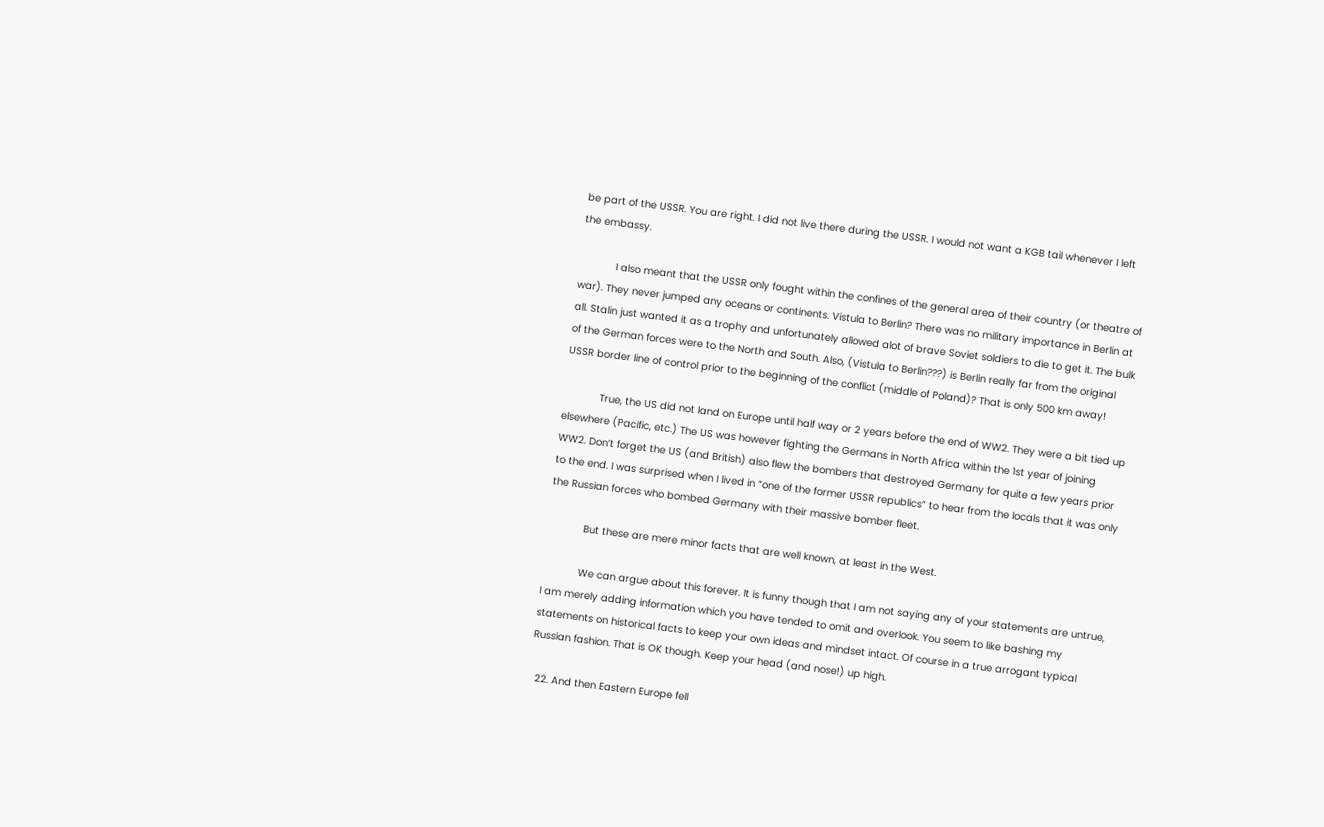be part of the USSR. You are right. I did not live there during the USSR. I would not want a KGB tail whenever I left the embassy.

            I also meant that the USSR only fought within the confines of the general area of their country (or theatre of war). They never jumped any oceans or continents. Vistula to Berlin? There was no military importance in Berlin at all. Stalin just wanted it as a trophy and unfortunately allowed alot of brave Soviet soldiers to die to get it. The bulk of the German forces were to the North and South. Also, (Vistula to Berlin???) is Berlin really far from the original USSR border line of control prior to the beginning of the conflict (middle of Poland)? That is only 500 km away!

            True, the US did not land on Europe until half way or 2 years before the end of WW2. They were a bit tied up elsewhere (Pacific, etc.) The US was however fighting the Germans in North Africa within the 1st year of joining WW2. Don’t forget the US (and British) also flew the bombers that destroyed Germany for quite a few years prior to the end. I was surprised when I lived in “one of the former USSR republics” to hear from the locals that it was only the Russian forces who bombed Germany with their massive bomber fleet.

            But these are mere minor facts that are well known, at least in the West.

            We can argue about this forever. It is funny though that I am not saying any of your statements are untrue, I am merely adding information which you have tended to omit and overlook. You seem to like bashing my statements on historical facts to keep your own ideas and mindset intact. Of course in a true arrogant typical Russian fashion. That is OK though. Keep your head (and nose!) up high.

  22. And then Eastern Europe fell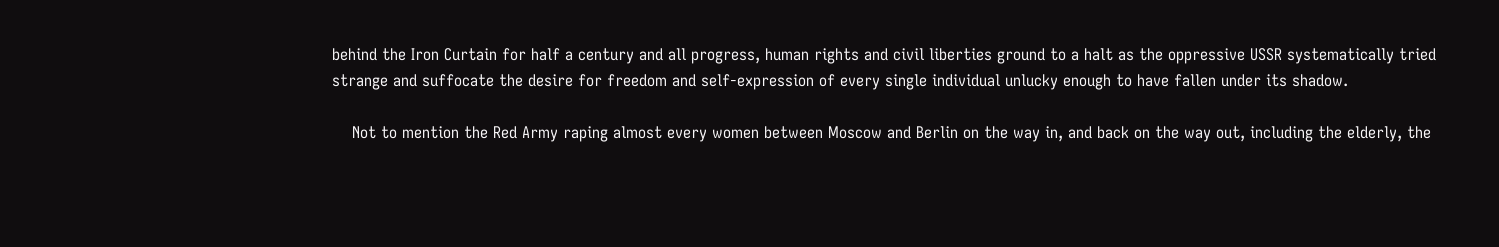behind the Iron Curtain for half a century and all progress, human rights and civil liberties ground to a halt as the oppressive USSR systematically tried strange and suffocate the desire for freedom and self-expression of every single individual unlucky enough to have fallen under its shadow.

    Not to mention the Red Army raping almost every women between Moscow and Berlin on the way in, and back on the way out, including the elderly, the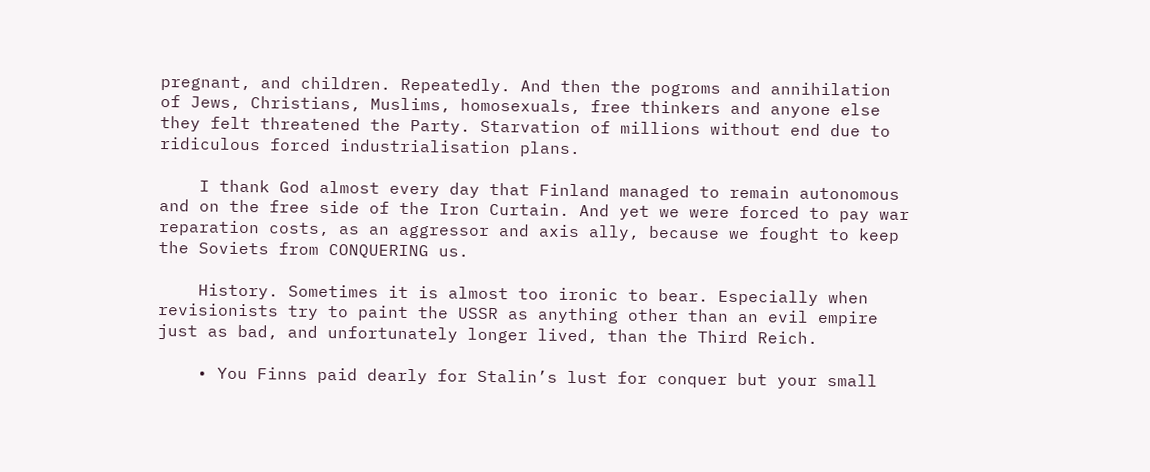pregnant, and children. Repeatedly. And then the pogroms and annihilation of Jews, Christians, Muslims, homosexuals, free thinkers and anyone else they felt threatened the Party. Starvation of millions without end due to ridiculous forced industrialisation plans.

    I thank God almost every day that Finland managed to remain autonomous and on the free side of the Iron Curtain. And yet we were forced to pay war reparation costs, as an aggressor and axis ally, because we fought to keep the Soviets from CONQUERING us.

    History. Sometimes it is almost too ironic to bear. Especially when revisionists try to paint the USSR as anything other than an evil empire just as bad, and unfortunately longer lived, than the Third Reich.

    • You Finns paid dearly for Stalin’s lust for conquer but your small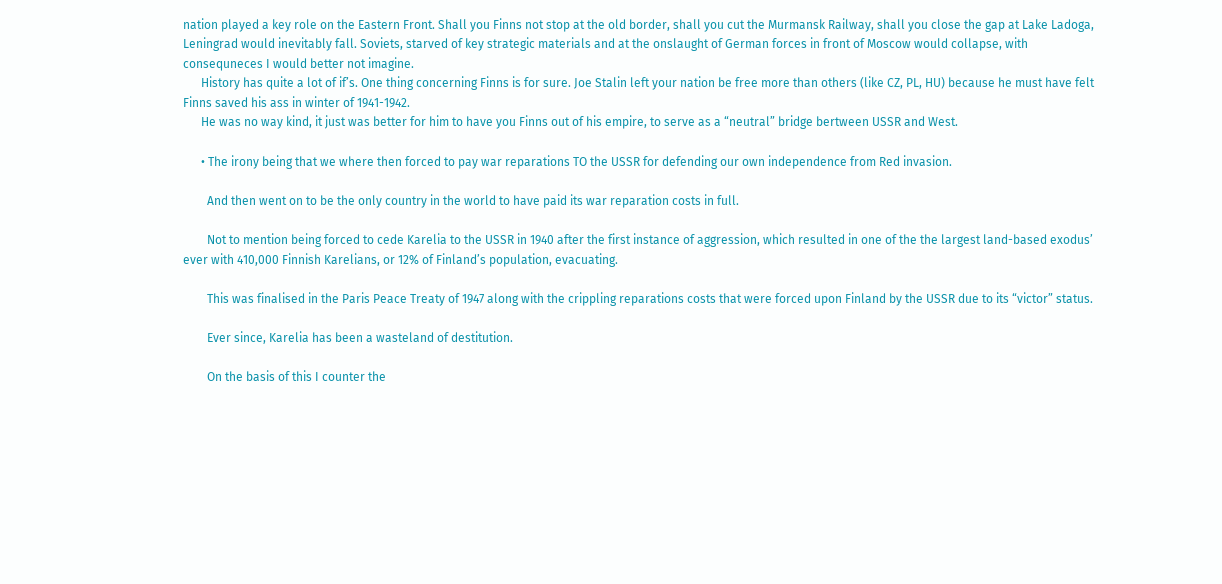nation played a key role on the Eastern Front. Shall you Finns not stop at the old border, shall you cut the Murmansk Railway, shall you close the gap at Lake Ladoga, Leningrad would inevitably fall. Soviets, starved of key strategic materials and at the onslaught of German forces in front of Moscow would collapse, with consequneces I would better not imagine.
      History has quite a lot of if’s. One thing concerning Finns is for sure. Joe Stalin left your nation be free more than others (like CZ, PL, HU) because he must have felt Finns saved his ass in winter of 1941-1942.
      He was no way kind, it just was better for him to have you Finns out of his empire, to serve as a “neutral” bridge bertween USSR and West.

      • The irony being that we where then forced to pay war reparations TO the USSR for defending our own independence from Red invasion.

        And then went on to be the only country in the world to have paid its war reparation costs in full.

        Not to mention being forced to cede Karelia to the USSR in 1940 after the first instance of aggression, which resulted in one of the the largest land-based exodus’ ever with 410,000 Finnish Karelians, or 12% of Finland’s population, evacuating.

        This was finalised in the Paris Peace Treaty of 1947 along with the crippling reparations costs that were forced upon Finland by the USSR due to its “victor” status.

        Ever since, Karelia has been a wasteland of destitution.

        On the basis of this I counter the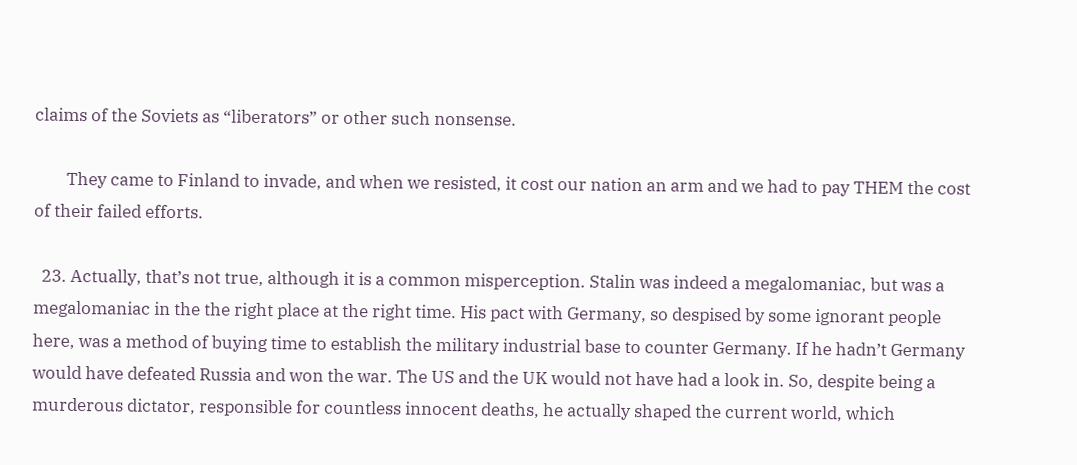claims of the Soviets as “liberators” or other such nonsense.

        They came to Finland to invade, and when we resisted, it cost our nation an arm and we had to pay THEM the cost of their failed efforts.

  23. Actually, that’s not true, although it is a common misperception. Stalin was indeed a megalomaniac, but was a megalomaniac in the the right place at the right time. His pact with Germany, so despised by some ignorant people here, was a method of buying time to establish the military industrial base to counter Germany. If he hadn’t Germany would have defeated Russia and won the war. The US and the UK would not have had a look in. So, despite being a murderous dictator, responsible for countless innocent deaths, he actually shaped the current world, which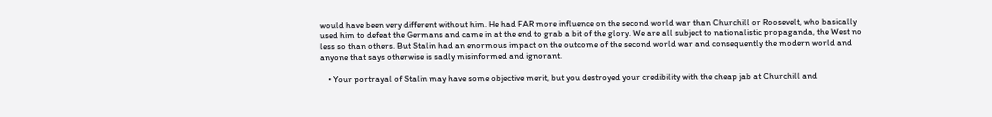would have been very different without him. He had FAR more influence on the second world war than Churchill or Roosevelt, who basically used him to defeat the Germans and came in at the end to grab a bit of the glory. We are all subject to nationalistic propaganda, the West no less so than others. But Stalin had an enormous impact on the outcome of the second world war and consequently the modern world and anyone that says otherwise is sadly misinformed and ignorant.

    • Your portrayal of Stalin may have some objective merit, but you destroyed your credibility with the cheap jab at Churchill and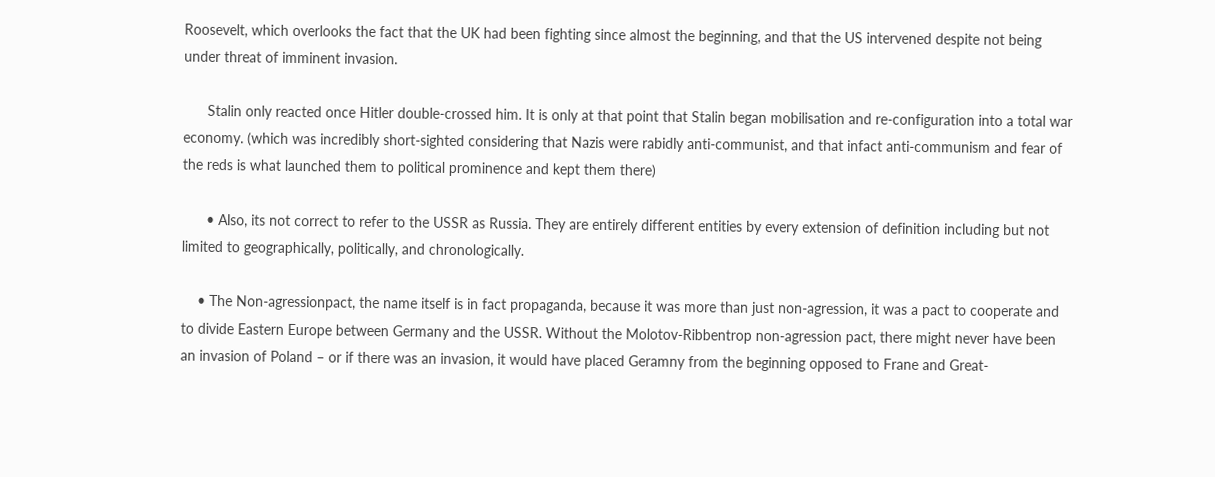Roosevelt, which overlooks the fact that the UK had been fighting since almost the beginning, and that the US intervened despite not being under threat of imminent invasion.

      Stalin only reacted once Hitler double-crossed him. It is only at that point that Stalin began mobilisation and re-configuration into a total war economy. (which was incredibly short-sighted considering that Nazis were rabidly anti-communist, and that infact anti-communism and fear of the reds is what launched them to political prominence and kept them there)

      • Also, its not correct to refer to the USSR as Russia. They are entirely different entities by every extension of definition including but not limited to geographically, politically, and chronologically.

    • The Non-agressionpact, the name itself is in fact propaganda, because it was more than just non-agression, it was a pact to cooperate and to divide Eastern Europe between Germany and the USSR. Without the Molotov-Ribbentrop non-agression pact, there might never have been an invasion of Poland – or if there was an invasion, it would have placed Geramny from the beginning opposed to Frane and Great-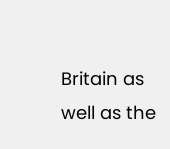Britain as well as the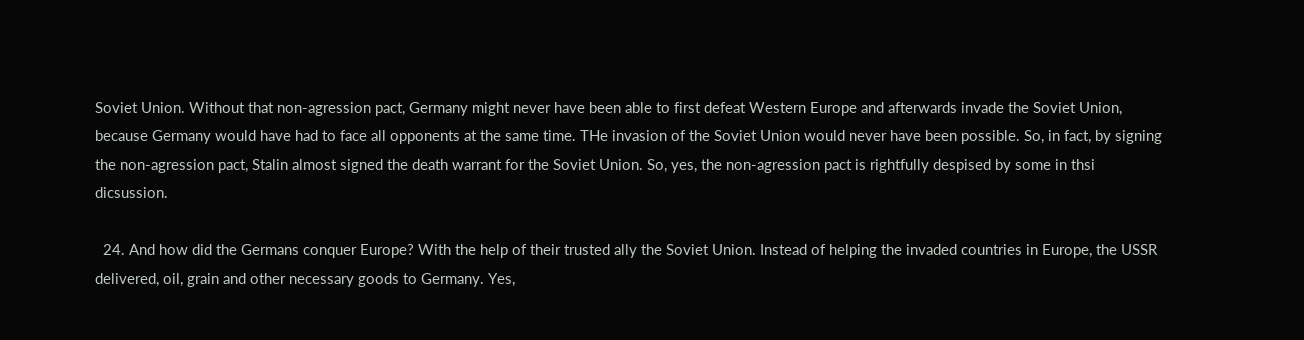Soviet Union. Without that non-agression pact, Germany might never have been able to first defeat Western Europe and afterwards invade the Soviet Union, because Germany would have had to face all opponents at the same time. THe invasion of the Soviet Union would never have been possible. So, in fact, by signing the non-agression pact, Stalin almost signed the death warrant for the Soviet Union. So, yes, the non-agression pact is rightfully despised by some in thsi dicsussion.

  24. And how did the Germans conquer Europe? With the help of their trusted ally the Soviet Union. Instead of helping the invaded countries in Europe, the USSR delivered, oil, grain and other necessary goods to Germany. Yes,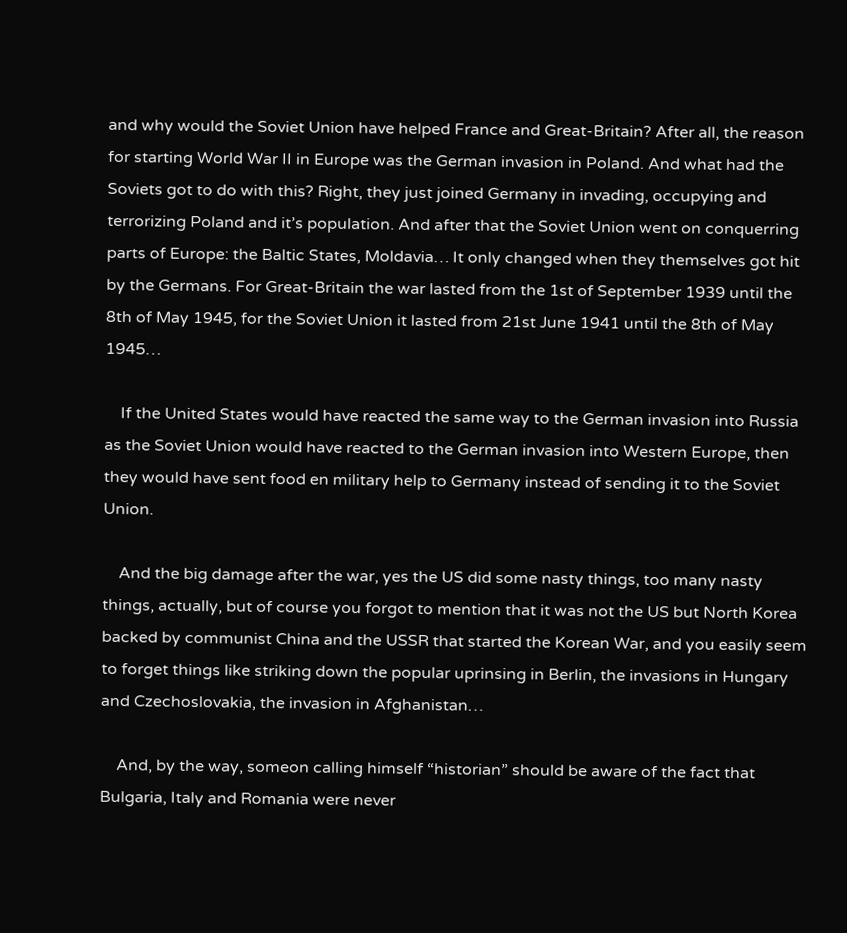and why would the Soviet Union have helped France and Great-Britain? After all, the reason for starting World War II in Europe was the German invasion in Poland. And what had the Soviets got to do with this? Right, they just joined Germany in invading, occupying and terrorizing Poland and it’s population. And after that the Soviet Union went on conquerring parts of Europe: the Baltic States, Moldavia… It only changed when they themselves got hit by the Germans. For Great-Britain the war lasted from the 1st of September 1939 until the 8th of May 1945, for the Soviet Union it lasted from 21st June 1941 until the 8th of May 1945…

    If the United States would have reacted the same way to the German invasion into Russia as the Soviet Union would have reacted to the German invasion into Western Europe, then they would have sent food en military help to Germany instead of sending it to the Soviet Union.

    And the big damage after the war, yes the US did some nasty things, too many nasty things, actually, but of course you forgot to mention that it was not the US but North Korea backed by communist China and the USSR that started the Korean War, and you easily seem to forget things like striking down the popular uprinsing in Berlin, the invasions in Hungary and Czechoslovakia, the invasion in Afghanistan…

    And, by the way, someon calling himself “historian” should be aware of the fact that Bulgaria, Italy and Romania were never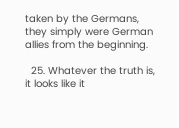taken by the Germans, they simply were German allies from the beginning.

  25. Whatever the truth is, it looks like it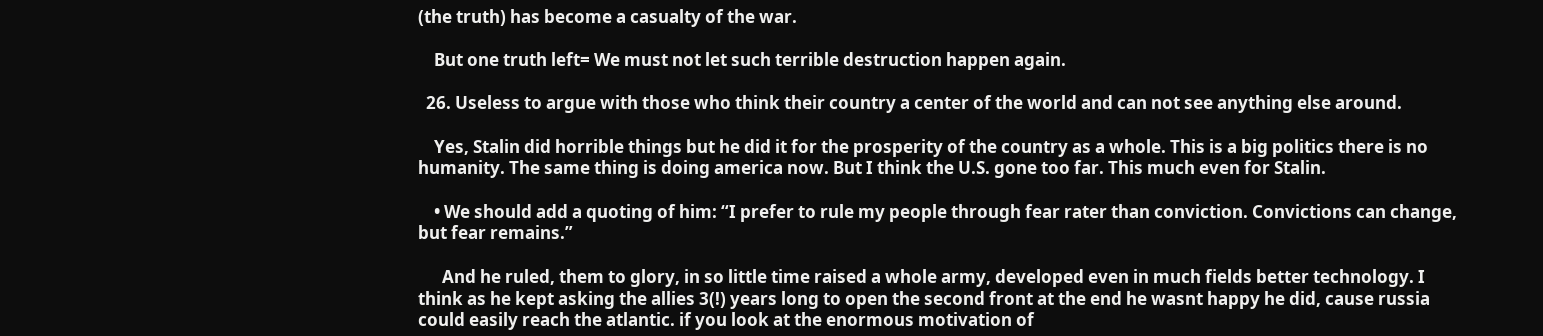(the truth) has become a casualty of the war.

    But one truth left= We must not let such terrible destruction happen again.

  26. Useless to argue with those who think their country a center of the world and can not see anything else around.

    Yes, Stalin did horrible things but he did it for the prosperity of the country as a whole. This is a big politics there is no humanity. The same thing is doing america now. But I think the U.S. gone too far. This much even for Stalin.

    • We should add a quoting of him: “I prefer to rule my people through fear rater than conviction. Convictions can change, but fear remains.”

      And he ruled, them to glory, in so little time raised a whole army, developed even in much fields better technology. I think as he kept asking the allies 3(!) years long to open the second front at the end he wasnt happy he did, cause russia could easily reach the atlantic. if you look at the enormous motivation of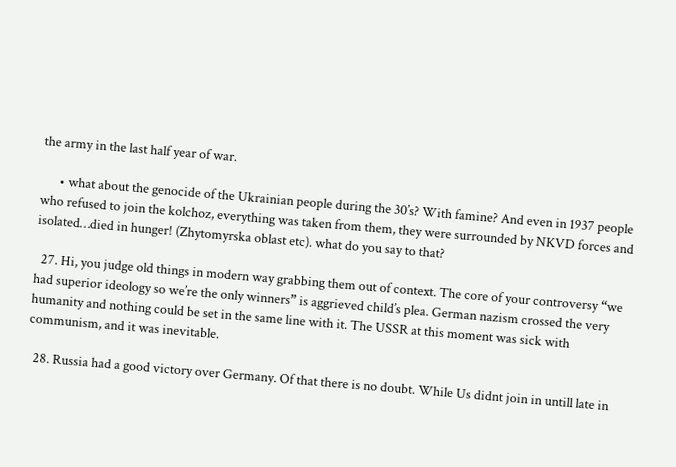the army in the last half year of war.

      • what about the genocide of the Ukrainian people during the 30’s? With famine? And even in 1937 people who refused to join the kolchoz, everything was taken from them, they were surrounded by NKVD forces and isolated…died in hunger! (Zhytomyrska oblast etc). what do you say to that?

  27. Hi, you judge old things in modern way grabbing them out of context. The core of your controversy “we had superior ideology so we’re the only winners” is aggrieved child’s plea. German nazism crossed the very humanity and nothing could be set in the same line with it. The USSR at this moment was sick with communism, and it was inevitable.

  28. Russia had a good victory over Germany. Of that there is no doubt. While Us didnt join in untill late in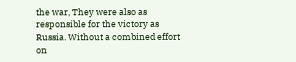the war, They were also as responsible for the victory as Russia. Without a combined effort on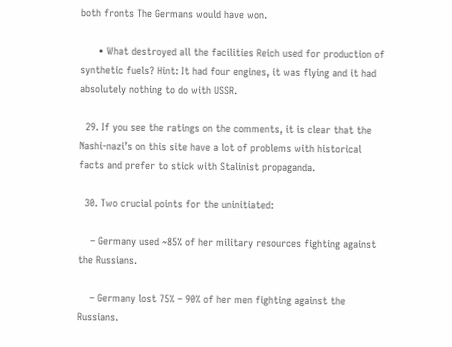both fronts The Germans would have won.

      • What destroyed all the facilities Reich used for production of synthetic fuels? Hint: It had four engines, it was flying and it had absolutely nothing to do with USSR.

  29. If you see the ratings on the comments, it is clear that the Nashi-nazi’s on this site have a lot of problems with historical facts and prefer to stick with Stalinist propaganda.

  30. Two crucial points for the uninitiated:

    – Germany used ~85% of her military resources fighting against the Russians.

    – Germany lost 75% – 90% of her men fighting against the Russians.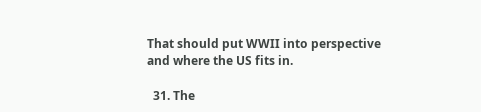That should put WWII into perspective and where the US fits in.

  31. The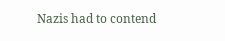Nazis had to contend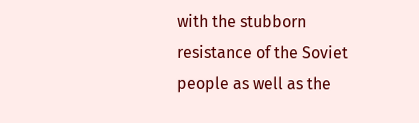with the stubborn resistance of the Soviet people as well as the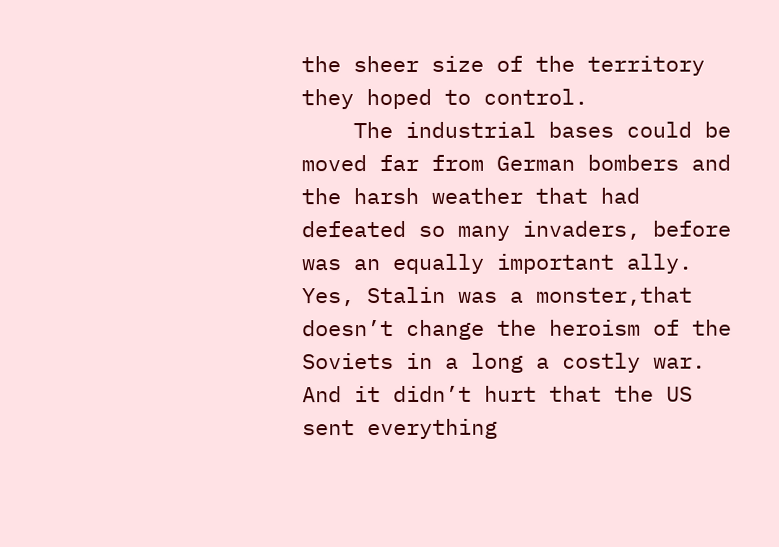the sheer size of the territory they hoped to control.
    The industrial bases could be moved far from German bombers and the harsh weather that had defeated so many invaders, before was an equally important ally. Yes, Stalin was a monster,that doesn’t change the heroism of the Soviets in a long a costly war. And it didn’t hurt that the US sent everything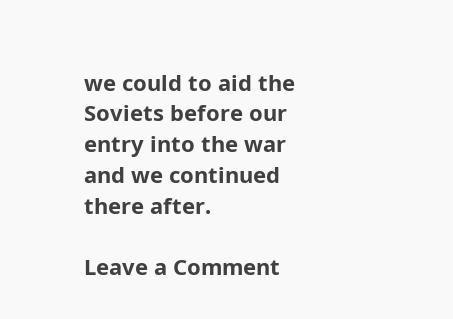we could to aid the Soviets before our entry into the war and we continued there after.

Leave a Comment